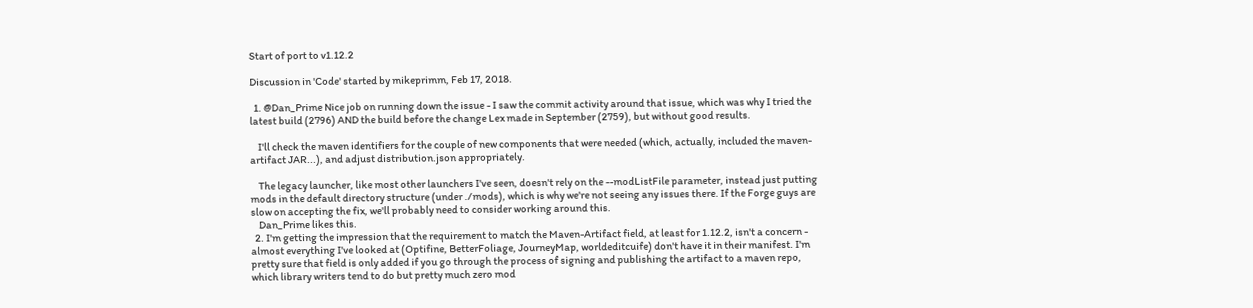Start of port to v1.12.2

Discussion in 'Code' started by mikeprimm, Feb 17, 2018.

  1. @Dan_Prime Nice job on running down the issue - I saw the commit activity around that issue, which was why I tried the latest build (2796) AND the build before the change Lex made in September (2759), but without good results.

    I'll check the maven identifiers for the couple of new components that were needed (which, actually, included the maven-artifact JAR...), and adjust distribution.json appropriately.

    The legacy launcher, like most other launchers I've seen, doesn't rely on the --modListFile parameter, instead just putting mods in the default directory structure (under ./mods), which is why we're not seeing any issues there. If the Forge guys are slow on accepting the fix, we'll probably need to consider working around this.
    Dan_Prime likes this.
  2. I'm getting the impression that the requirement to match the Maven-Artifact field, at least for 1.12.2, isn't a concern - almost everything I've looked at (Optifine, BetterFoliage, JourneyMap, worldeditcuife) don't have it in their manifest. I'm pretty sure that field is only added if you go through the process of signing and publishing the artifact to a maven repo, which library writers tend to do but pretty much zero mod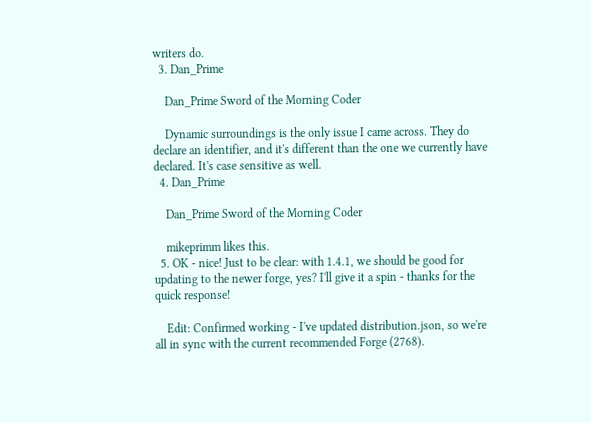writers do.
  3. Dan_Prime

    Dan_Prime Sword of the Morning Coder

    Dynamic surroundings is the only issue I came across. They do declare an identifier, and it's different than the one we currently have declared. It's case sensitive as well.
  4. Dan_Prime

    Dan_Prime Sword of the Morning Coder

    mikeprimm likes this.
  5. OK - nice! Just to be clear: with 1.4.1, we should be good for updating to the newer forge, yes? I'll give it a spin - thanks for the quick response!

    Edit: Confirmed working - I've updated distribution.json, so we're all in sync with the current recommended Forge (2768).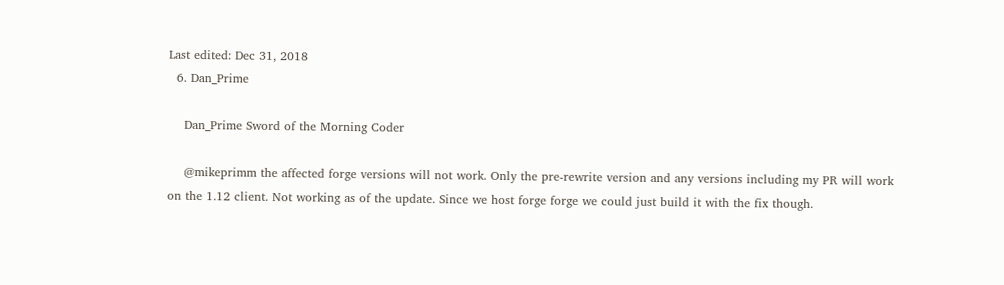Last edited: Dec 31, 2018
  6. Dan_Prime

    Dan_Prime Sword of the Morning Coder

    @mikeprimm the affected forge versions will not work. Only the pre-rewrite version and any versions including my PR will work on the 1.12 client. Not working as of the update. Since we host forge forge we could just build it with the fix though.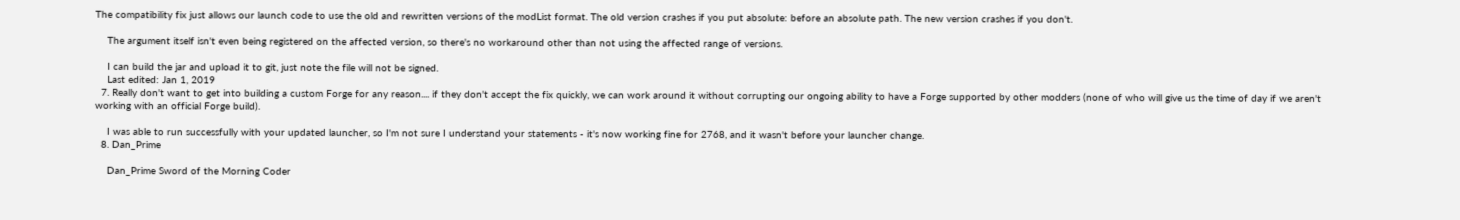The compatibility fix just allows our launch code to use the old and rewritten versions of the modList format. The old version crashes if you put absolute: before an absolute path. The new version crashes if you don't.

    The argument itself isn't even being registered on the affected version, so there's no workaround other than not using the affected range of versions.

    I can build the jar and upload it to git, just note the file will not be signed.
    Last edited: Jan 1, 2019
  7. Really don't want to get into building a custom Forge for any reason.... if they don't accept the fix quickly, we can work around it without corrupting our ongoing ability to have a Forge supported by other modders (none of who will give us the time of day if we aren't working with an official Forge build).

    I was able to run successfully with your updated launcher, so I'm not sure I understand your statements - it's now working fine for 2768, and it wasn't before your launcher change.
  8. Dan_Prime

    Dan_Prime Sword of the Morning Coder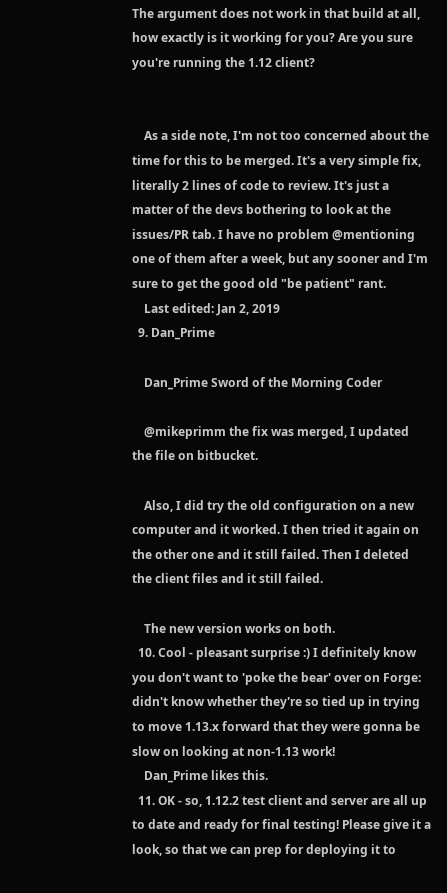The argument does not work in that build at all, how exactly is it working for you? Are you sure you're running the 1.12 client?


    As a side note, I'm not too concerned about the time for this to be merged. It's a very simple fix, literally 2 lines of code to review. It's just a matter of the devs bothering to look at the issues/PR tab. I have no problem @mentioning one of them after a week, but any sooner and I'm sure to get the good old "be patient" rant.
    Last edited: Jan 2, 2019
  9. Dan_Prime

    Dan_Prime Sword of the Morning Coder

    @mikeprimm the fix was merged, I updated the file on bitbucket.

    Also, I did try the old configuration on a new computer and it worked. I then tried it again on the other one and it still failed. Then I deleted the client files and it still failed.

    The new version works on both.
  10. Cool - pleasant surprise :) I definitely know you don't want to 'poke the bear' over on Forge: didn't know whether they're so tied up in trying to move 1.13.x forward that they were gonna be slow on looking at non-1.13 work!
    Dan_Prime likes this.
  11. OK - so, 1.12.2 test client and server are all up to date and ready for final testing! Please give it a look, so that we can prep for deploying it to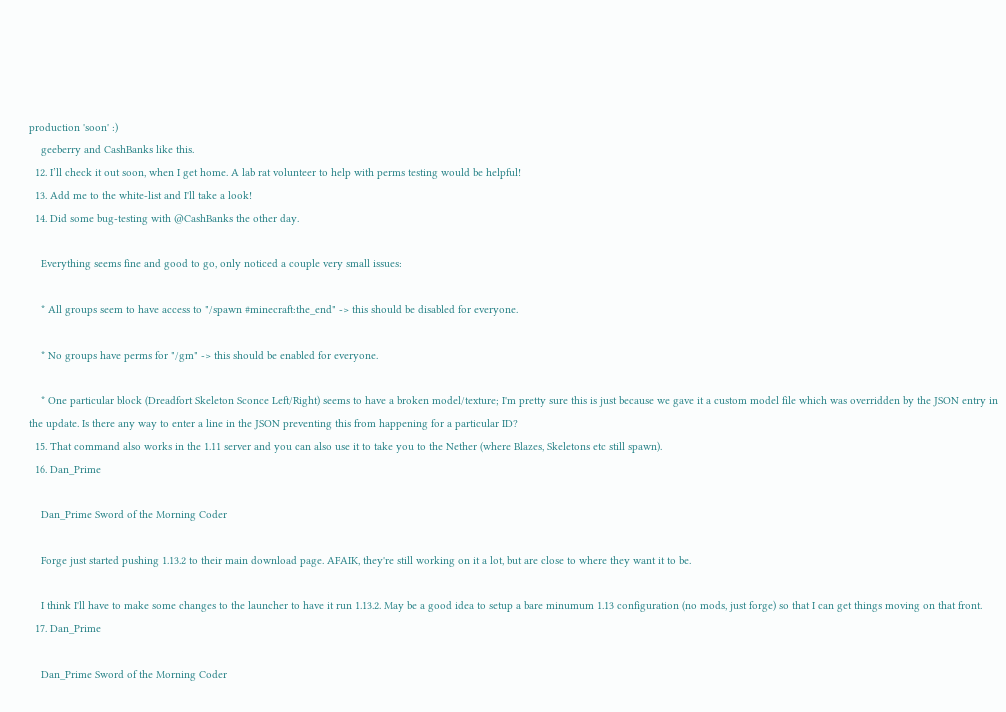production 'soon' :)
    geeberry and CashBanks like this.
  12. I’ll check it out soon, when I get home. A lab rat volunteer to help with perms testing would be helpful!
  13. Add me to the white-list and I'll take a look!
  14. Did some bug-testing with @CashBanks the other day.

    Everything seems fine and good to go, only noticed a couple very small issues:

    * All groups seem to have access to "/spawn #minecraft:the_end" -> this should be disabled for everyone.

    * No groups have perms for "/gm" -> this should be enabled for everyone.

    * One particular block (Dreadfort Skeleton Sconce Left/Right) seems to have a broken model/texture; I'm pretty sure this is just because we gave it a custom model file which was overridden by the JSON entry in the update. Is there any way to enter a line in the JSON preventing this from happening for a particular ID?
  15. That command also works in the 1.11 server and you can also use it to take you to the Nether (where Blazes, Skeletons etc still spawn).
  16. Dan_Prime

    Dan_Prime Sword of the Morning Coder

    Forge just started pushing 1.13.2 to their main download page. AFAIK, they're still working on it a lot, but are close to where they want it to be.

    I think I'll have to make some changes to the launcher to have it run 1.13.2. May be a good idea to setup a bare minumum 1.13 configuration (no mods, just forge) so that I can get things moving on that front.
  17. Dan_Prime

    Dan_Prime Sword of the Morning Coder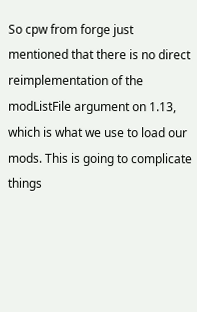So cpw from forge just mentioned that there is no direct reimplementation of the modListFile argument on 1.13, which is what we use to load our mods. This is going to complicate things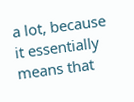a lot, because it essentially means that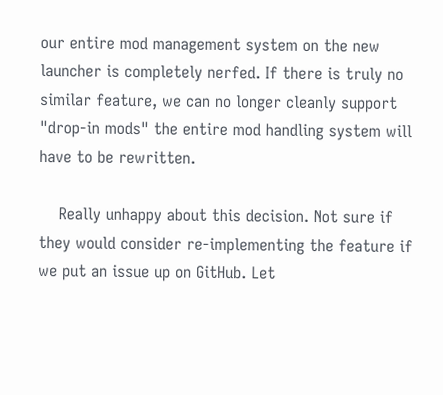our entire mod management system on the new launcher is completely nerfed. If there is truly no similar feature, we can no longer cleanly support "drop-in mods" the entire mod handling system will have to be rewritten.

    Really unhappy about this decision. Not sure if they would consider re-implementing the feature if we put an issue up on GitHub. Let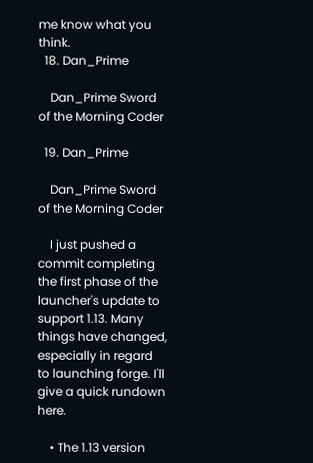me know what you think.
  18. Dan_Prime

    Dan_Prime Sword of the Morning Coder

  19. Dan_Prime

    Dan_Prime Sword of the Morning Coder

    I just pushed a commit completing the first phase of the launcher's update to support 1.13. Many things have changed, especially in regard to launching forge. I'll give a quick rundown here.

    • The 1.13 version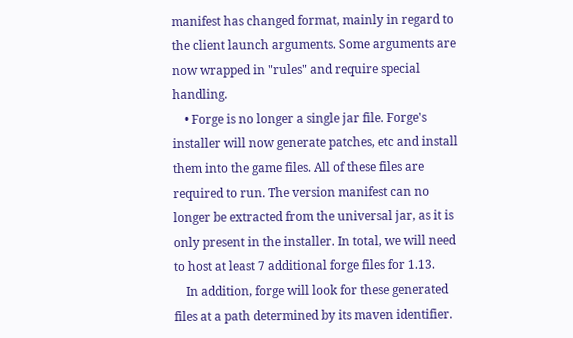manifest has changed format, mainly in regard to the client launch arguments. Some arguments are now wrapped in "rules" and require special handling.
    • Forge is no longer a single jar file. Forge's installer will now generate patches, etc and install them into the game files. All of these files are required to run. The version manifest can no longer be extracted from the universal jar, as it is only present in the installer. In total, we will need to host at least 7 additional forge files for 1.13.
    In addition, forge will look for these generated files at a path determined by its maven identifier.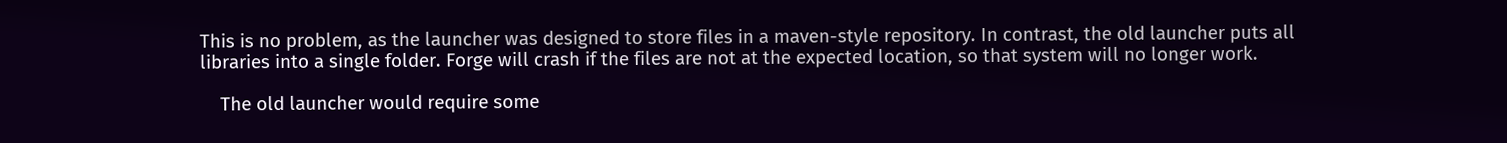This is no problem, as the launcher was designed to store files in a maven-style repository. In contrast, the old launcher puts all libraries into a single folder. Forge will crash if the files are not at the expected location, so that system will no longer work.

    The old launcher would require some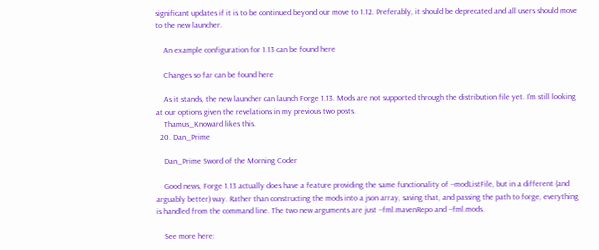significant updates if it is to be continued beyond our move to 1.12. Preferably, it should be deprecated and all users should move to the new launcher.

    An example configuration for 1.13 can be found here

    Changes so far can be found here

    As it stands, the new launcher can launch Forge 1.13. Mods are not supported through the distribution file yet. I'm still looking at our options given the revelations in my previous two posts.
    Thamus_Knoward likes this.
  20. Dan_Prime

    Dan_Prime Sword of the Morning Coder

    Good news, Forge 1.13 actually does have a feature providing the same functionality of --modListFile, but in a different (and arguably better) way. Rather than constructing the mods into a json array, saving that, and passing the path to forge, everything is handled from the command line. The two new arguments are just --fml.mavenRepo and --fml.mods.

    See more here: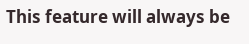This feature will always be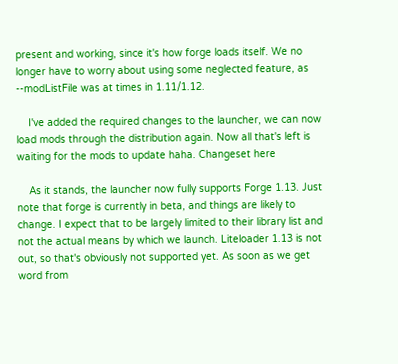present and working, since it's how forge loads itself. We no longer have to worry about using some neglected feature, as --modListFile was at times in 1.11/1.12.

    I've added the required changes to the launcher, we can now load mods through the distribution again. Now all that's left is waiting for the mods to update haha. Changeset here

    As it stands, the launcher now fully supports Forge 1.13. Just note that forge is currently in beta, and things are likely to change. I expect that to be largely limited to their library list and not the actual means by which we launch. Liteloader 1.13 is not out, so that's obviously not supported yet. As soon as we get word from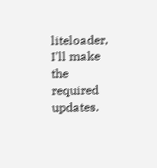liteloader, I'll make the required updates.